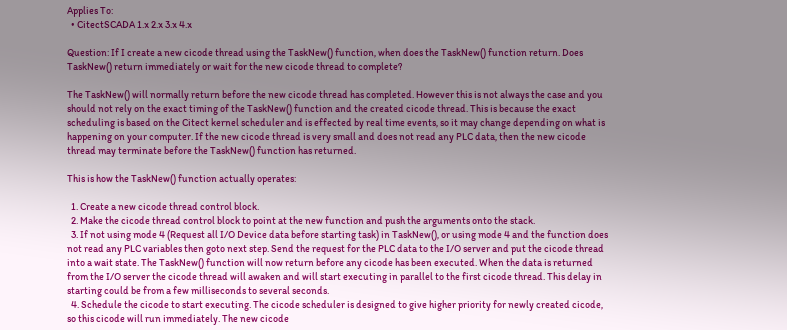Applies To:
  • CitectSCADA 1.x 2.x 3.x 4.x

Question: If I create a new cicode thread using the TaskNew() function, when does the TaskNew() function return. Does TaskNew() return immediately or wait for the new cicode thread to complete?

The TaskNew() will normally return before the new cicode thread has completed. However this is not always the case and you should not rely on the exact timing of the TaskNew() function and the created cicode thread. This is because the exact scheduling is based on the Citect kernel scheduler and is effected by real time events, so it may change depending on what is happening on your computer. If the new cicode thread is very small and does not read any PLC data, then the new cicode thread may terminate before the TaskNew() function has returned.

This is how the TaskNew() function actually operates:

  1. Create a new cicode thread control block.
  2. Make the cicode thread control block to point at the new function and push the arguments onto the stack.
  3. If not using mode 4 (Request all I/O Device data before starting task) in TaskNew(), or using mode 4 and the function does not read any PLC variables then goto next step. Send the request for the PLC data to the I/O server and put the cicode thread into a wait state. The TaskNew() function will now return before any cicode has been executed. When the data is returned from the I/O server the cicode thread will awaken and will start executing in parallel to the first cicode thread. This delay in starting could be from a few milliseconds to several seconds.
  4. Schedule the cicode to start executing. The cicode scheduler is designed to give higher priority for newly created cicode, so this cicode will run immediately. The new cicode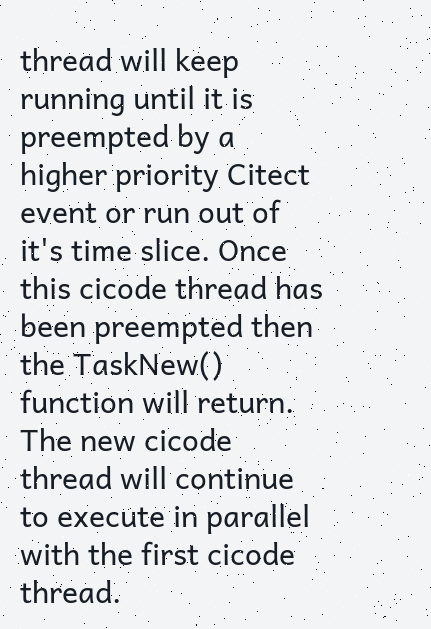thread will keep running until it is preempted by a higher priority Citect event or run out of it's time slice. Once this cicode thread has been preempted then the TaskNew() function will return. The new cicode thread will continue to execute in parallel with the first cicode thread.